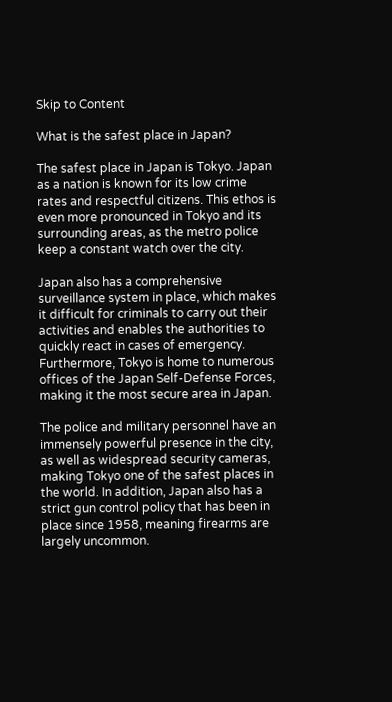Skip to Content

What is the safest place in Japan?

The safest place in Japan is Tokyo. Japan as a nation is known for its low crime rates and respectful citizens. This ethos is even more pronounced in Tokyo and its surrounding areas, as the metro police keep a constant watch over the city.

Japan also has a comprehensive surveillance system in place, which makes it difficult for criminals to carry out their activities and enables the authorities to quickly react in cases of emergency. Furthermore, Tokyo is home to numerous offices of the Japan Self-Defense Forces, making it the most secure area in Japan.

The police and military personnel have an immensely powerful presence in the city, as well as widespread security cameras, making Tokyo one of the safest places in the world. In addition, Japan also has a strict gun control policy that has been in place since 1958, meaning firearms are largely uncommon.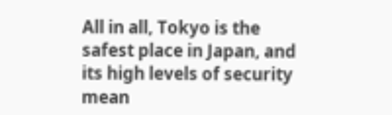All in all, Tokyo is the safest place in Japan, and its high levels of security mean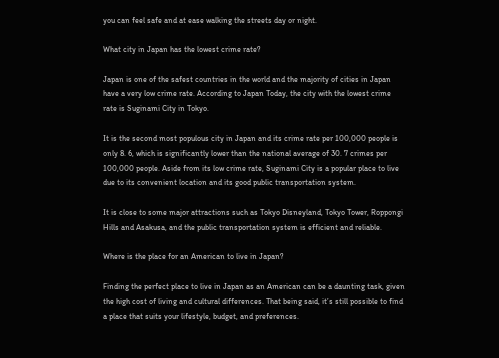you can feel safe and at ease walking the streets day or night.

What city in Japan has the lowest crime rate?

Japan is one of the safest countries in the world and the majority of cities in Japan have a very low crime rate. According to Japan Today, the city with the lowest crime rate is Suginami City in Tokyo.

It is the second most populous city in Japan and its crime rate per 100,000 people is only 8. 6, which is significantly lower than the national average of 30. 7 crimes per 100,000 people. Aside from its low crime rate, Suginami City is a popular place to live due to its convenient location and its good public transportation system.

It is close to some major attractions such as Tokyo Disneyland, Tokyo Tower, Roppongi Hills and Asakusa, and the public transportation system is efficient and reliable.

Where is the place for an American to live in Japan?

Finding the perfect place to live in Japan as an American can be a daunting task, given the high cost of living and cultural differences. That being said, it’s still possible to find a place that suits your lifestyle, budget, and preferences.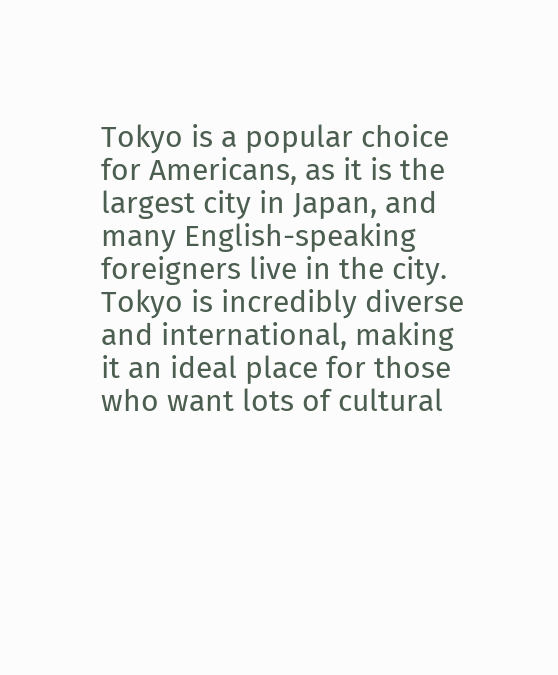Tokyo is a popular choice for Americans, as it is the largest city in Japan, and many English-speaking foreigners live in the city. Tokyo is incredibly diverse and international, making it an ideal place for those who want lots of cultural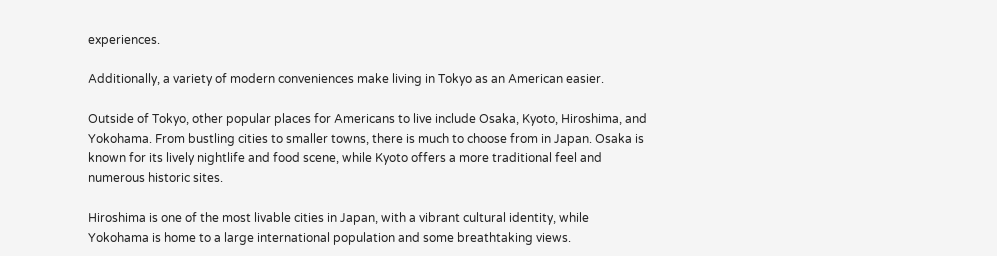experiences.

Additionally, a variety of modern conveniences make living in Tokyo as an American easier.

Outside of Tokyo, other popular places for Americans to live include Osaka, Kyoto, Hiroshima, and Yokohama. From bustling cities to smaller towns, there is much to choose from in Japan. Osaka is known for its lively nightlife and food scene, while Kyoto offers a more traditional feel and numerous historic sites.

Hiroshima is one of the most livable cities in Japan, with a vibrant cultural identity, while Yokohama is home to a large international population and some breathtaking views.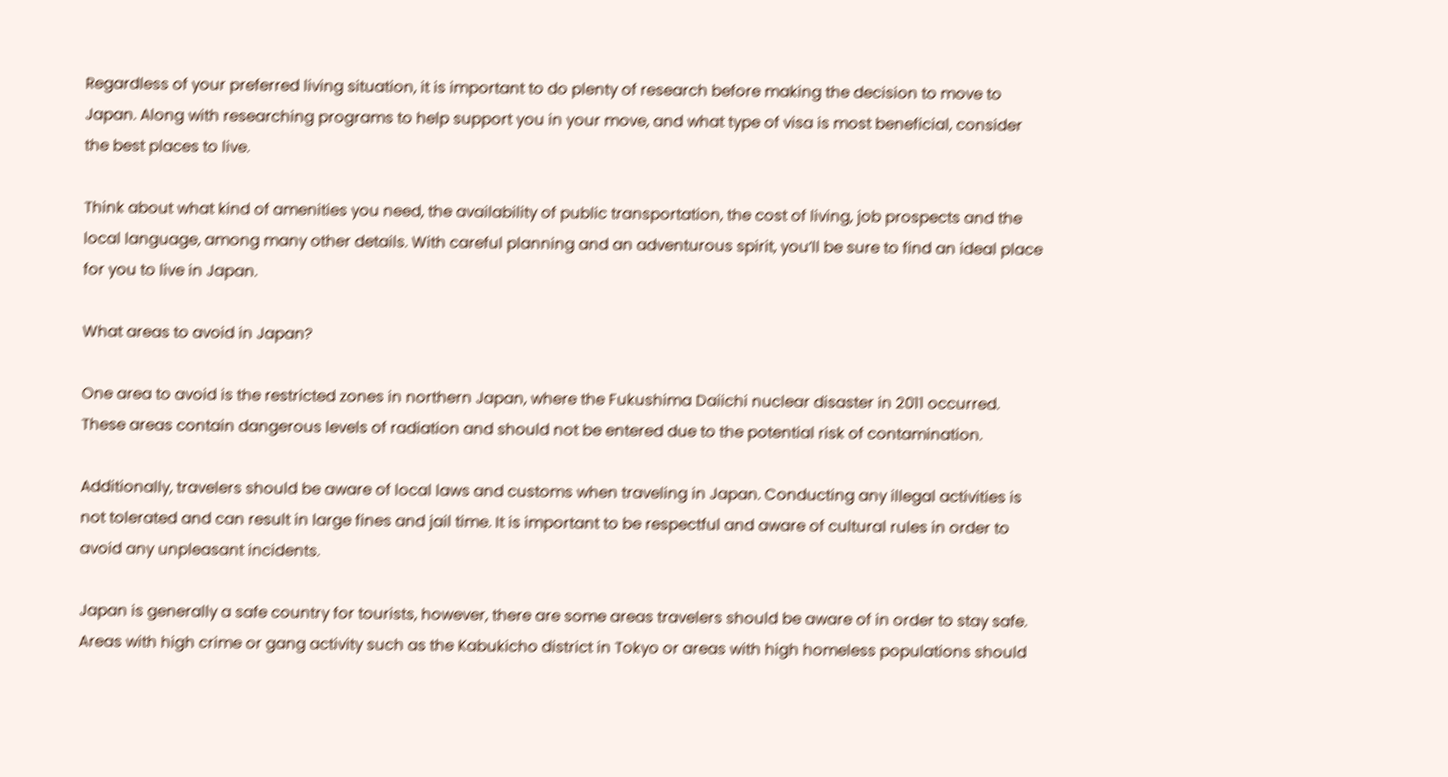Regardless of your preferred living situation, it is important to do plenty of research before making the decision to move to Japan. Along with researching programs to help support you in your move, and what type of visa is most beneficial, consider the best places to live.

Think about what kind of amenities you need, the availability of public transportation, the cost of living, job prospects and the local language, among many other details. With careful planning and an adventurous spirit, you’ll be sure to find an ideal place for you to live in Japan.

What areas to avoid in Japan?

One area to avoid is the restricted zones in northern Japan, where the Fukushima Daiichi nuclear disaster in 2011 occurred. These areas contain dangerous levels of radiation and should not be entered due to the potential risk of contamination.

Additionally, travelers should be aware of local laws and customs when traveling in Japan. Conducting any illegal activities is not tolerated and can result in large fines and jail time. It is important to be respectful and aware of cultural rules in order to avoid any unpleasant incidents.

Japan is generally a safe country for tourists, however, there are some areas travelers should be aware of in order to stay safe. Areas with high crime or gang activity such as the Kabukicho district in Tokyo or areas with high homeless populations should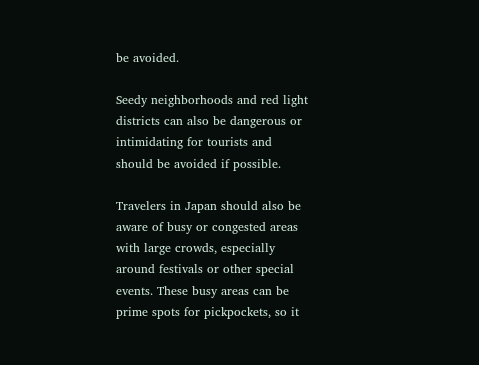be avoided.

Seedy neighborhoods and red light districts can also be dangerous or intimidating for tourists and should be avoided if possible.

Travelers in Japan should also be aware of busy or congested areas with large crowds, especially around festivals or other special events. These busy areas can be prime spots for pickpockets, so it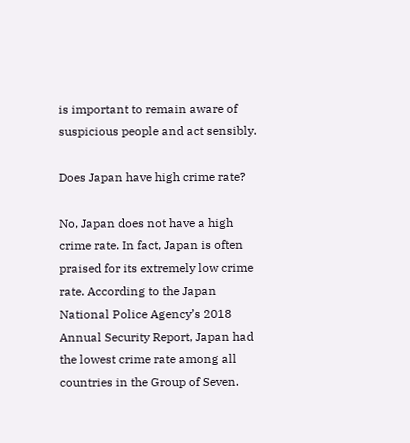is important to remain aware of suspicious people and act sensibly.

Does Japan have high crime rate?

No, Japan does not have a high crime rate. In fact, Japan is often praised for its extremely low crime rate. According to the Japan National Police Agency’s 2018 Annual Security Report, Japan had the lowest crime rate among all countries in the Group of Seven.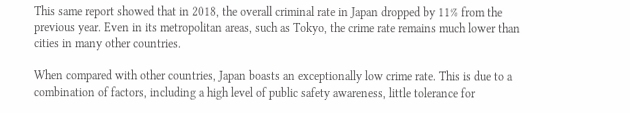This same report showed that in 2018, the overall criminal rate in Japan dropped by 11% from the previous year. Even in its metropolitan areas, such as Tokyo, the crime rate remains much lower than cities in many other countries.

When compared with other countries, Japan boasts an exceptionally low crime rate. This is due to a combination of factors, including a high level of public safety awareness, little tolerance for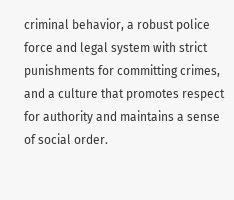criminal behavior, a robust police force and legal system with strict punishments for committing crimes, and a culture that promotes respect for authority and maintains a sense of social order.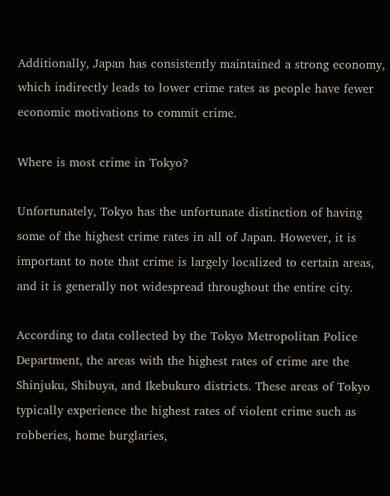Additionally, Japan has consistently maintained a strong economy, which indirectly leads to lower crime rates as people have fewer economic motivations to commit crime.

Where is most crime in Tokyo?

Unfortunately, Tokyo has the unfortunate distinction of having some of the highest crime rates in all of Japan. However, it is important to note that crime is largely localized to certain areas, and it is generally not widespread throughout the entire city.

According to data collected by the Tokyo Metropolitan Police Department, the areas with the highest rates of crime are the Shinjuku, Shibuya, and Ikebukuro districts. These areas of Tokyo typically experience the highest rates of violent crime such as robberies, home burglaries,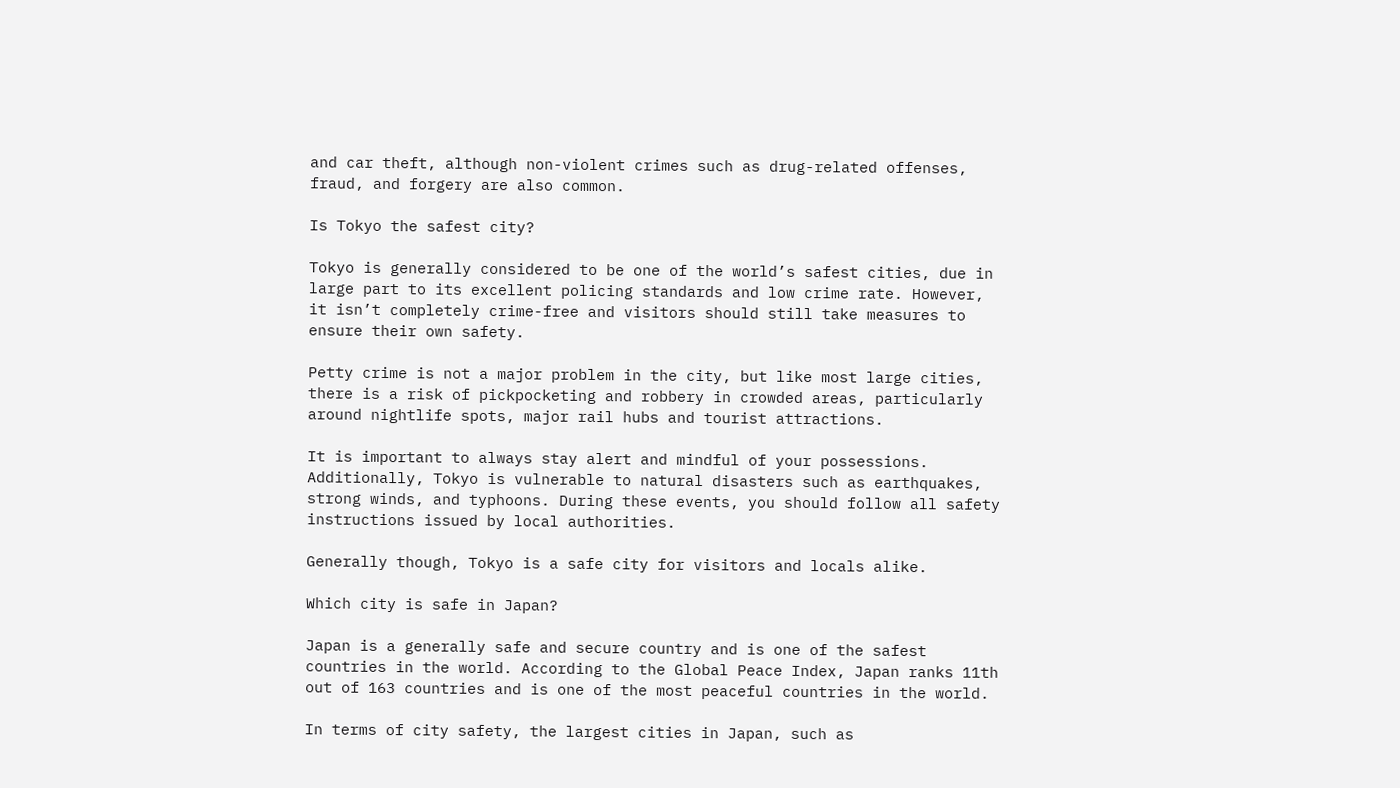and car theft, although non-violent crimes such as drug-related offenses, fraud, and forgery are also common.

Is Tokyo the safest city?

Tokyo is generally considered to be one of the world’s safest cities, due in large part to its excellent policing standards and low crime rate. However, it isn’t completely crime-free and visitors should still take measures to ensure their own safety.

Petty crime is not a major problem in the city, but like most large cities, there is a risk of pickpocketing and robbery in crowded areas, particularly around nightlife spots, major rail hubs and tourist attractions.

It is important to always stay alert and mindful of your possessions. Additionally, Tokyo is vulnerable to natural disasters such as earthquakes, strong winds, and typhoons. During these events, you should follow all safety instructions issued by local authorities.

Generally though, Tokyo is a safe city for visitors and locals alike.

Which city is safe in Japan?

Japan is a generally safe and secure country and is one of the safest countries in the world. According to the Global Peace Index, Japan ranks 11th out of 163 countries and is one of the most peaceful countries in the world.

In terms of city safety, the largest cities in Japan, such as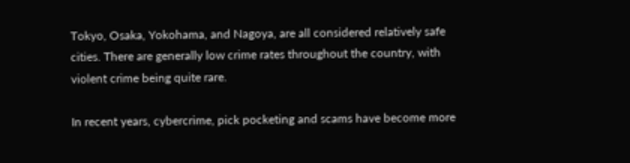Tokyo, Osaka, Yokohama, and Nagoya, are all considered relatively safe cities. There are generally low crime rates throughout the country, with violent crime being quite rare.

In recent years, cybercrime, pick pocketing and scams have become more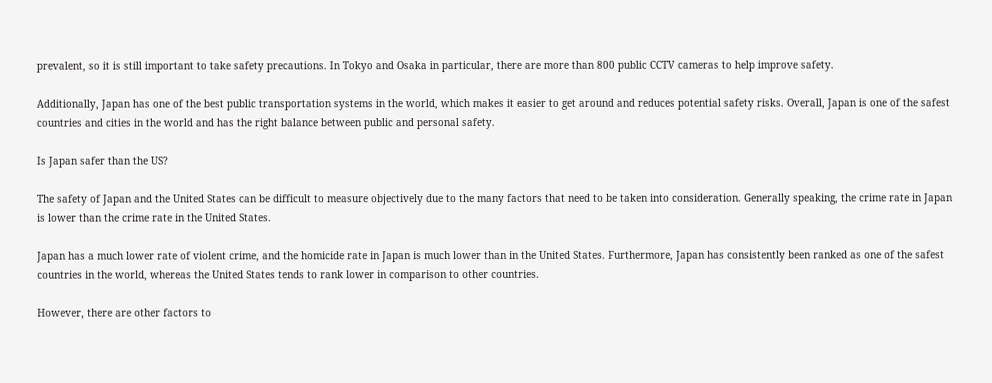prevalent, so it is still important to take safety precautions. In Tokyo and Osaka in particular, there are more than 800 public CCTV cameras to help improve safety.

Additionally, Japan has one of the best public transportation systems in the world, which makes it easier to get around and reduces potential safety risks. Overall, Japan is one of the safest countries and cities in the world and has the right balance between public and personal safety.

Is Japan safer than the US?

The safety of Japan and the United States can be difficult to measure objectively due to the many factors that need to be taken into consideration. Generally speaking, the crime rate in Japan is lower than the crime rate in the United States.

Japan has a much lower rate of violent crime, and the homicide rate in Japan is much lower than in the United States. Furthermore, Japan has consistently been ranked as one of the safest countries in the world, whereas the United States tends to rank lower in comparison to other countries.

However, there are other factors to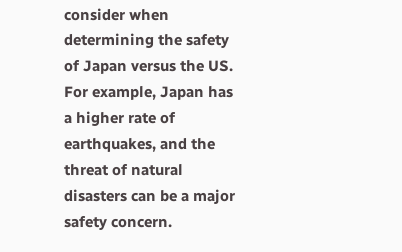consider when determining the safety of Japan versus the US. For example, Japan has a higher rate of earthquakes, and the threat of natural disasters can be a major safety concern.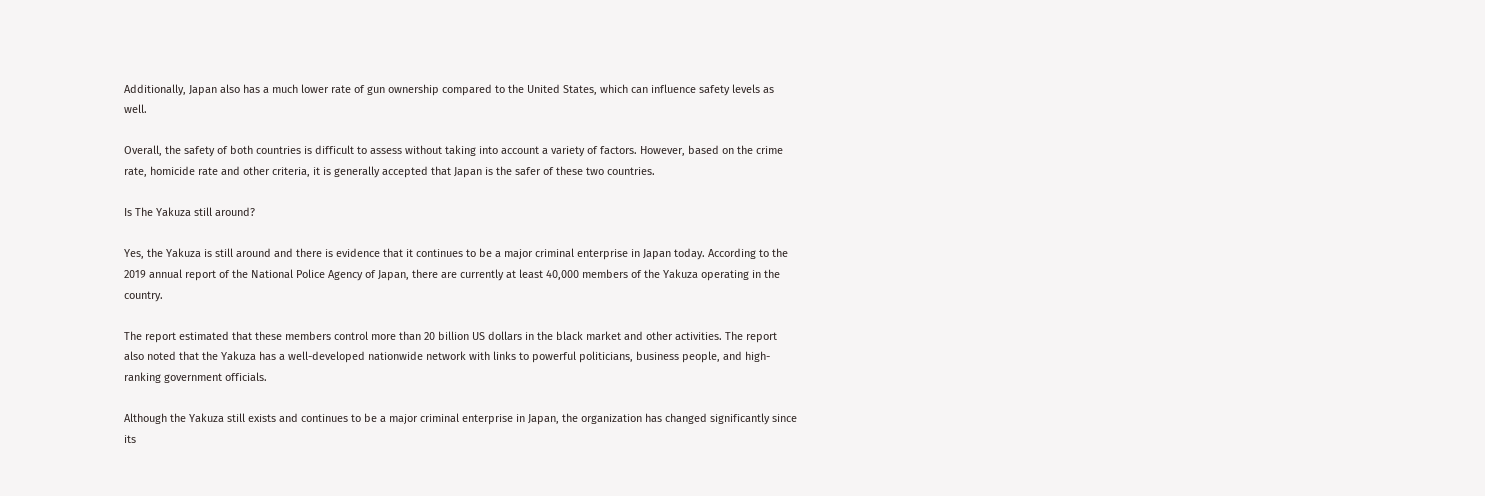Additionally, Japan also has a much lower rate of gun ownership compared to the United States, which can influence safety levels as well.

Overall, the safety of both countries is difficult to assess without taking into account a variety of factors. However, based on the crime rate, homicide rate and other criteria, it is generally accepted that Japan is the safer of these two countries.

Is The Yakuza still around?

Yes, the Yakuza is still around and there is evidence that it continues to be a major criminal enterprise in Japan today. According to the 2019 annual report of the National Police Agency of Japan, there are currently at least 40,000 members of the Yakuza operating in the country.

The report estimated that these members control more than 20 billion US dollars in the black market and other activities. The report also noted that the Yakuza has a well-developed nationwide network with links to powerful politicians, business people, and high-ranking government officials.

Although the Yakuza still exists and continues to be a major criminal enterprise in Japan, the organization has changed significantly since its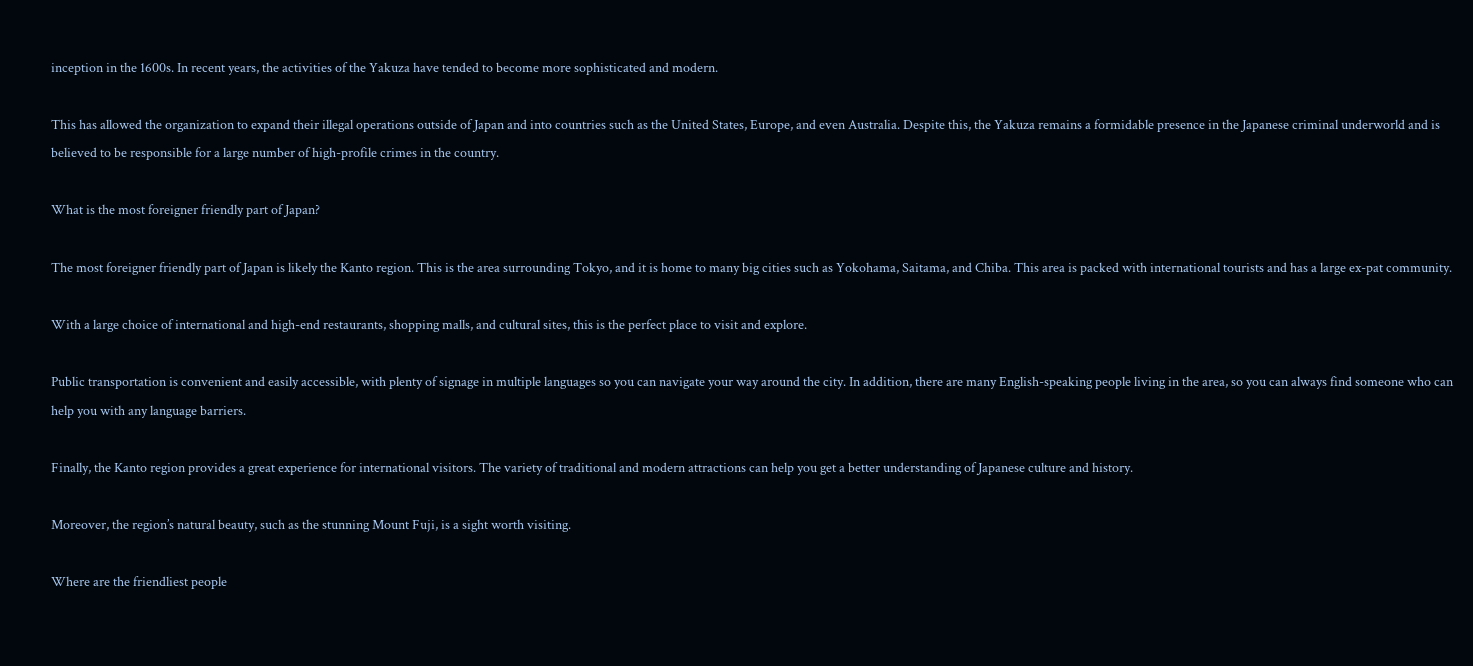inception in the 1600s. In recent years, the activities of the Yakuza have tended to become more sophisticated and modern.

This has allowed the organization to expand their illegal operations outside of Japan and into countries such as the United States, Europe, and even Australia. Despite this, the Yakuza remains a formidable presence in the Japanese criminal underworld and is believed to be responsible for a large number of high-profile crimes in the country.

What is the most foreigner friendly part of Japan?

The most foreigner friendly part of Japan is likely the Kanto region. This is the area surrounding Tokyo, and it is home to many big cities such as Yokohama, Saitama, and Chiba. This area is packed with international tourists and has a large ex-pat community.

With a large choice of international and high-end restaurants, shopping malls, and cultural sites, this is the perfect place to visit and explore.

Public transportation is convenient and easily accessible, with plenty of signage in multiple languages so you can navigate your way around the city. In addition, there are many English-speaking people living in the area, so you can always find someone who can help you with any language barriers.

Finally, the Kanto region provides a great experience for international visitors. The variety of traditional and modern attractions can help you get a better understanding of Japanese culture and history.

Moreover, the region’s natural beauty, such as the stunning Mount Fuji, is a sight worth visiting.

Where are the friendliest people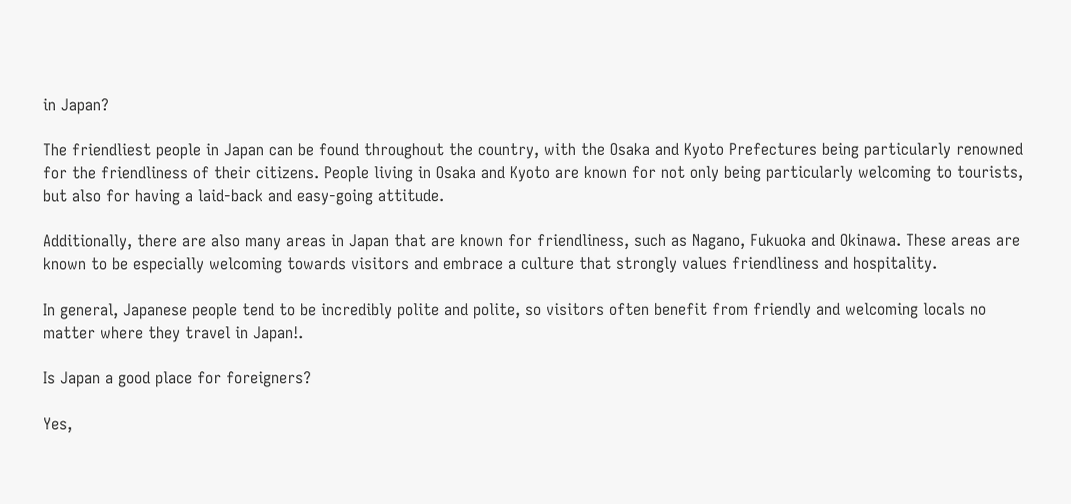in Japan?

The friendliest people in Japan can be found throughout the country, with the Osaka and Kyoto Prefectures being particularly renowned for the friendliness of their citizens. People living in Osaka and Kyoto are known for not only being particularly welcoming to tourists, but also for having a laid-back and easy-going attitude.

Additionally, there are also many areas in Japan that are known for friendliness, such as Nagano, Fukuoka and Okinawa. These areas are known to be especially welcoming towards visitors and embrace a culture that strongly values friendliness and hospitality.

In general, Japanese people tend to be incredibly polite and polite, so visitors often benefit from friendly and welcoming locals no matter where they travel in Japan!.

Is Japan a good place for foreigners?

Yes,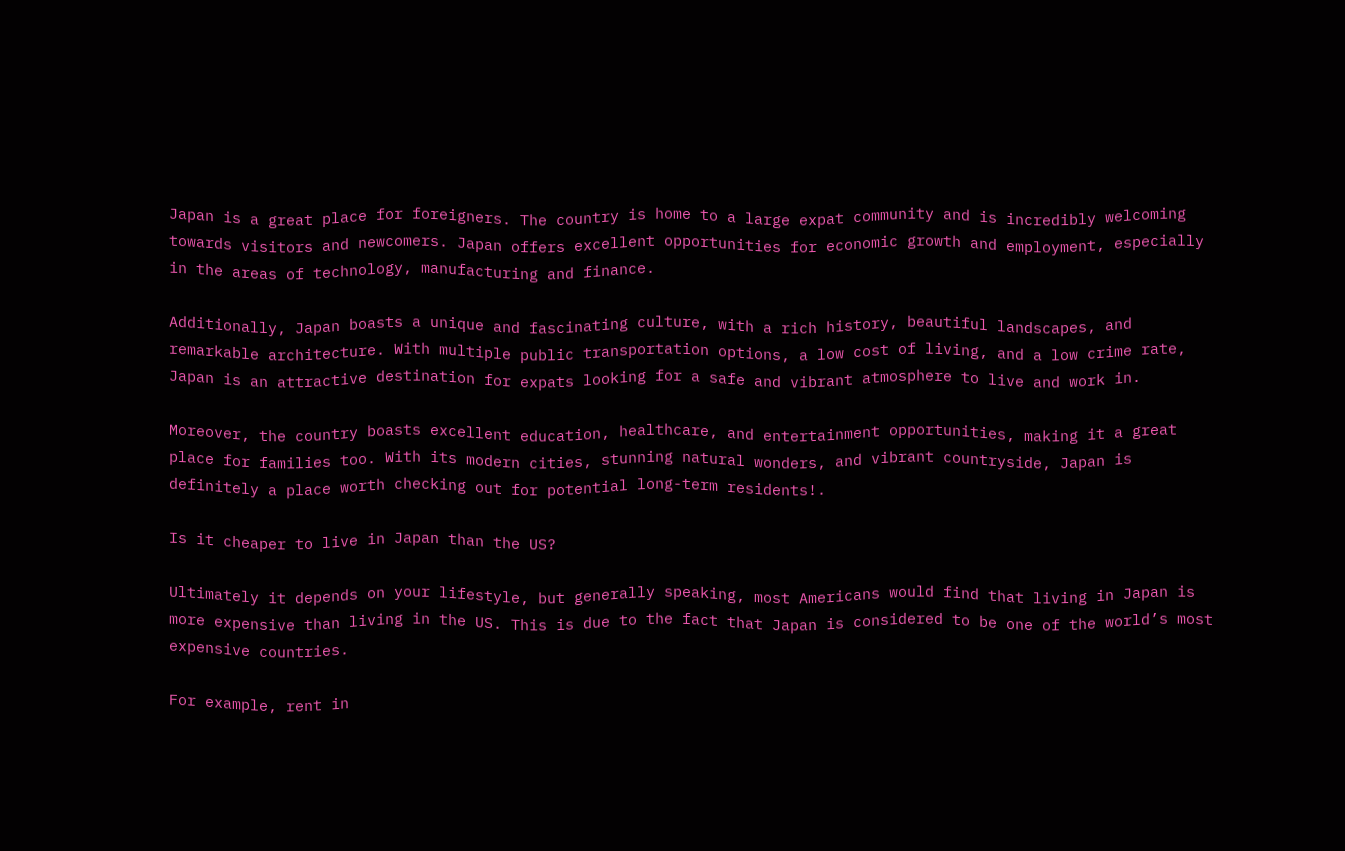Japan is a great place for foreigners. The country is home to a large expat community and is incredibly welcoming towards visitors and newcomers. Japan offers excellent opportunities for economic growth and employment, especially in the areas of technology, manufacturing and finance.

Additionally, Japan boasts a unique and fascinating culture, with a rich history, beautiful landscapes, and remarkable architecture. With multiple public transportation options, a low cost of living, and a low crime rate, Japan is an attractive destination for expats looking for a safe and vibrant atmosphere to live and work in.

Moreover, the country boasts excellent education, healthcare, and entertainment opportunities, making it a great place for families too. With its modern cities, stunning natural wonders, and vibrant countryside, Japan is definitely a place worth checking out for potential long-term residents!.

Is it cheaper to live in Japan than the US?

Ultimately it depends on your lifestyle, but generally speaking, most Americans would find that living in Japan is more expensive than living in the US. This is due to the fact that Japan is considered to be one of the world’s most expensive countries.

For example, rent in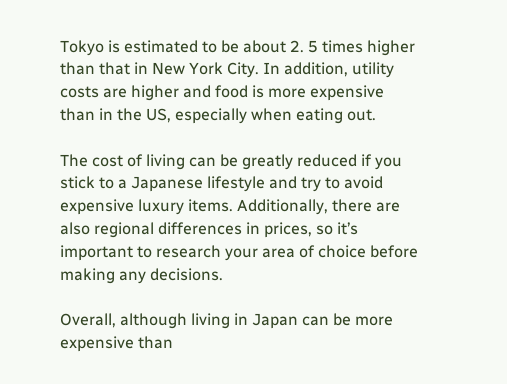Tokyo is estimated to be about 2. 5 times higher than that in New York City. In addition, utility costs are higher and food is more expensive than in the US, especially when eating out.

The cost of living can be greatly reduced if you stick to a Japanese lifestyle and try to avoid expensive luxury items. Additionally, there are also regional differences in prices, so it’s important to research your area of choice before making any decisions.

Overall, although living in Japan can be more expensive than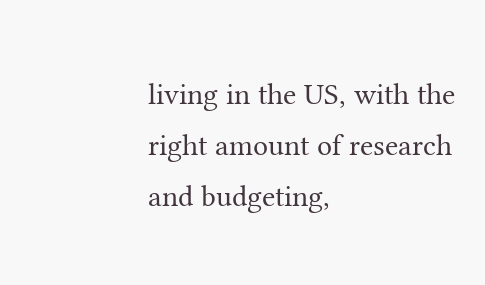living in the US, with the right amount of research and budgeting,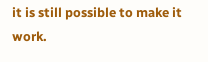it is still possible to make it work.